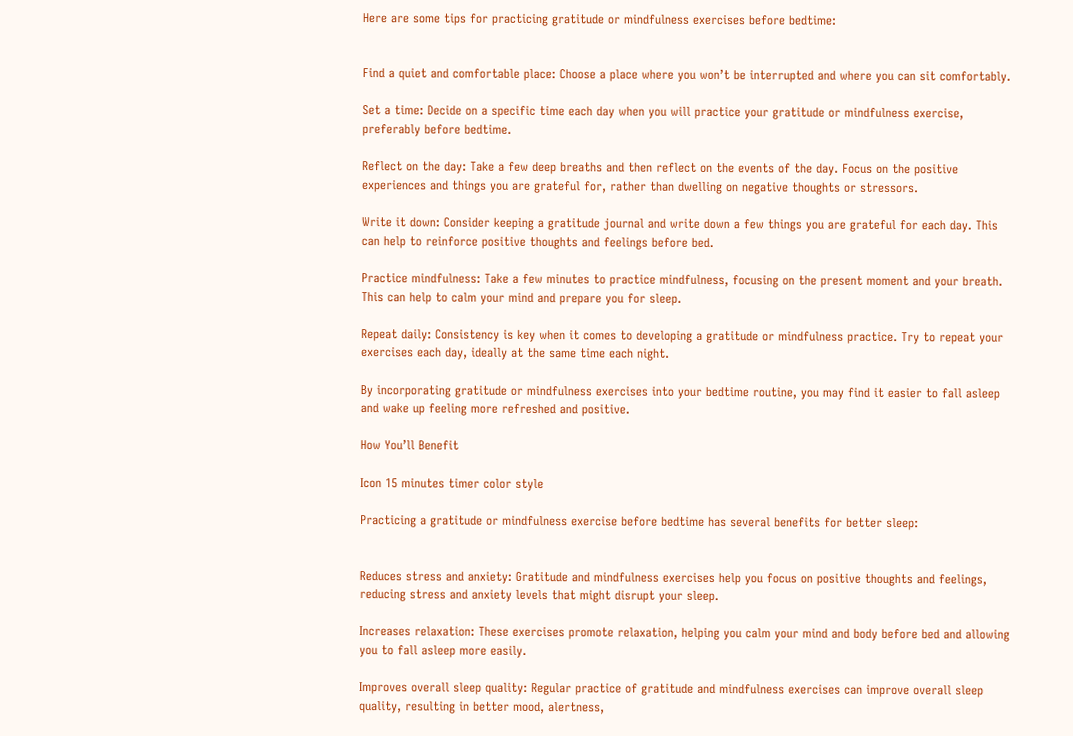Here are some tips for practicing gratitude or mindfulness exercises before bedtime:


Find a quiet and comfortable place: Choose a place where you won’t be interrupted and where you can sit comfortably.

Set a time: Decide on a specific time each day when you will practice your gratitude or mindfulness exercise, preferably before bedtime.

Reflect on the day: Take a few deep breaths and then reflect on the events of the day. Focus on the positive experiences and things you are grateful for, rather than dwelling on negative thoughts or stressors.

Write it down: Consider keeping a gratitude journal and write down a few things you are grateful for each day. This can help to reinforce positive thoughts and feelings before bed.

Practice mindfulness: Take a few minutes to practice mindfulness, focusing on the present moment and your breath. This can help to calm your mind and prepare you for sleep.

Repeat daily: Consistency is key when it comes to developing a gratitude or mindfulness practice. Try to repeat your exercises each day, ideally at the same time each night.

By incorporating gratitude or mindfulness exercises into your bedtime routine, you may find it easier to fall asleep and wake up feeling more refreshed and positive.

How You’ll Benefit

Icon 15 minutes timer color style

Practicing a gratitude or mindfulness exercise before bedtime has several benefits for better sleep:


Reduces stress and anxiety: Gratitude and mindfulness exercises help you focus on positive thoughts and feelings, reducing stress and anxiety levels that might disrupt your sleep.

Increases relaxation: These exercises promote relaxation, helping you calm your mind and body before bed and allowing you to fall asleep more easily.

Improves overall sleep quality: Regular practice of gratitude and mindfulness exercises can improve overall sleep quality, resulting in better mood, alertness,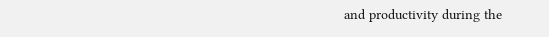and productivity during the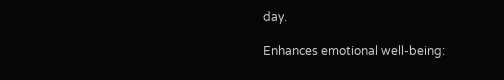day.

Enhances emotional well-being: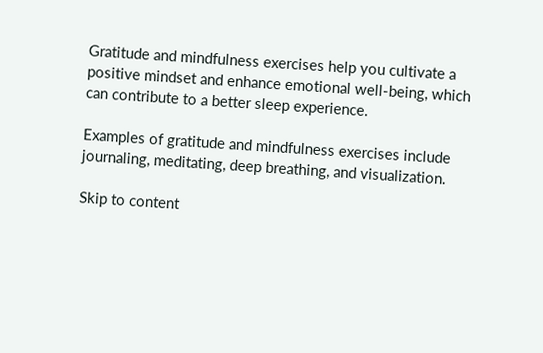Gratitude and mindfulness exercises help you cultivate a positive mindset and enhance emotional well-being, which can contribute to a better sleep experience.

Examples of gratitude and mindfulness exercises include journaling, meditating, deep breathing, and visualization.

Skip to content